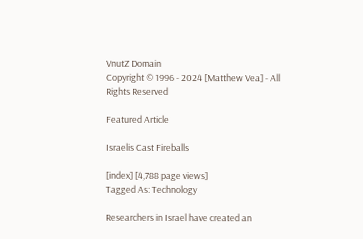VnutZ Domain
Copyright © 1996 - 2024 [Matthew Vea] - All Rights Reserved

Featured Article

Israelis Cast Fireballs

[index] [4,788 page views]
Tagged As: Technology

Researchers in Israel have created an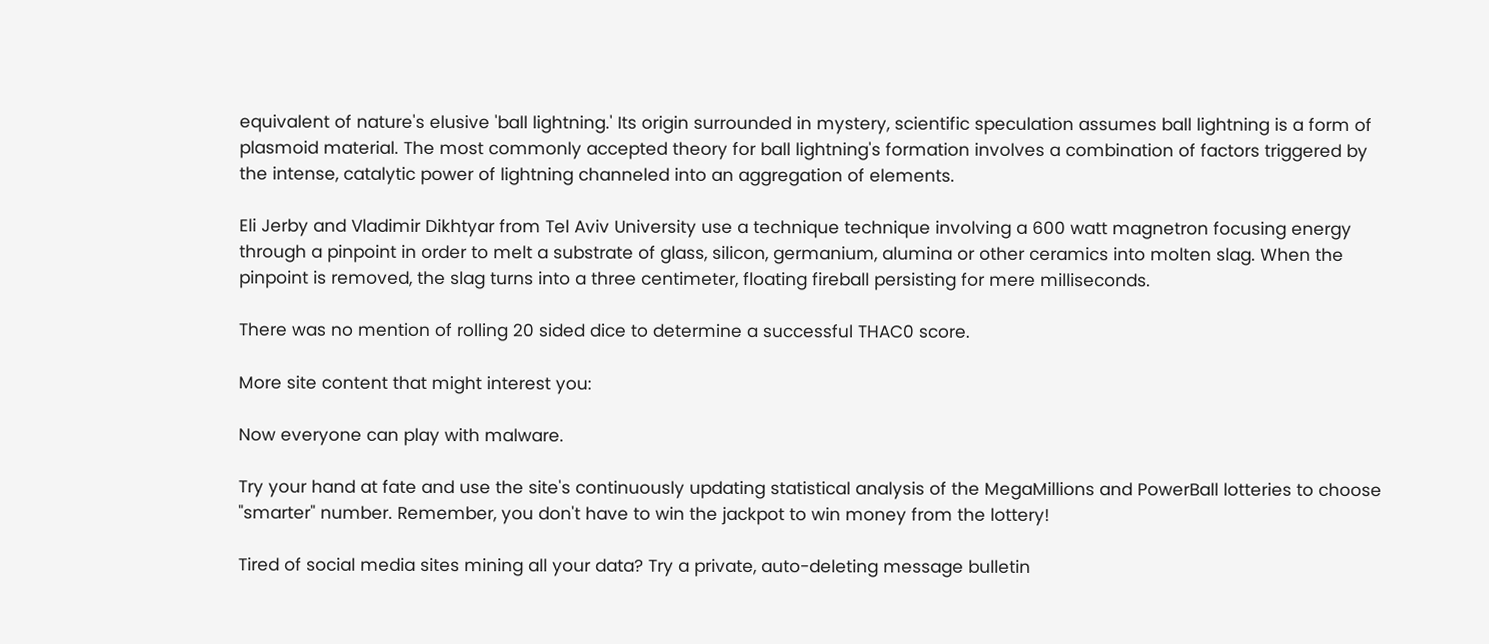equivalent of nature's elusive 'ball lightning.' Its origin surrounded in mystery, scientific speculation assumes ball lightning is a form of plasmoid material. The most commonly accepted theory for ball lightning's formation involves a combination of factors triggered by the intense, catalytic power of lightning channeled into an aggregation of elements.

Eli Jerby and Vladimir Dikhtyar from Tel Aviv University use a technique technique involving a 600 watt magnetron focusing energy through a pinpoint in order to melt a substrate of glass, silicon, germanium, alumina or other ceramics into molten slag. When the pinpoint is removed, the slag turns into a three centimeter, floating fireball persisting for mere milliseconds.

There was no mention of rolling 20 sided dice to determine a successful THAC0 score.

More site content that might interest you:

Now everyone can play with malware.

Try your hand at fate and use the site's continuously updating statistical analysis of the MegaMillions and PowerBall lotteries to choose "smarter" number. Remember, you don't have to win the jackpot to win money from the lottery!

Tired of social media sites mining all your data? Try a private, auto-deleting message bulletin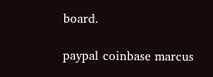board.

paypal coinbase marcus